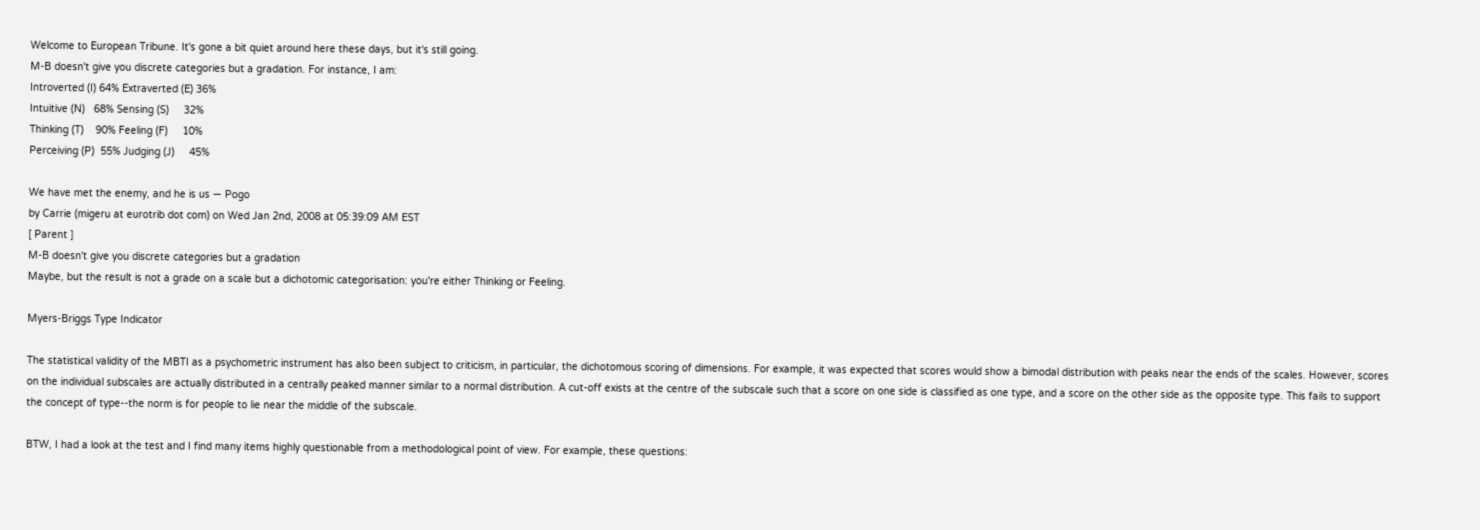Welcome to European Tribune. It's gone a bit quiet around here these days, but it's still going.
M-B doesn't give you discrete categories but a gradation. For instance, I am:
Introverted (I) 64% Extraverted (E) 36%
Intuitive (N)   68% Sensing (S)     32%
Thinking (T)    90% Feeling (F)     10%
Perceiving (P)  55% Judging (J)     45%

We have met the enemy, and he is us — Pogo
by Carrie (migeru at eurotrib dot com) on Wed Jan 2nd, 2008 at 05:39:09 AM EST
[ Parent ]
M-B doesn't give you discrete categories but a gradation
Maybe, but the result is not a grade on a scale but a dichotomic categorisation: you're either Thinking or Feeling.

Myers-Briggs Type Indicator

The statistical validity of the MBTI as a psychometric instrument has also been subject to criticism, in particular, the dichotomous scoring of dimensions. For example, it was expected that scores would show a bimodal distribution with peaks near the ends of the scales. However, scores on the individual subscales are actually distributed in a centrally peaked manner similar to a normal distribution. A cut-off exists at the centre of the subscale such that a score on one side is classified as one type, and a score on the other side as the opposite type. This fails to support the concept of type--the norm is for people to lie near the middle of the subscale.

BTW, I had a look at the test and I find many items highly questionable from a methodological point of view. For example, these questions: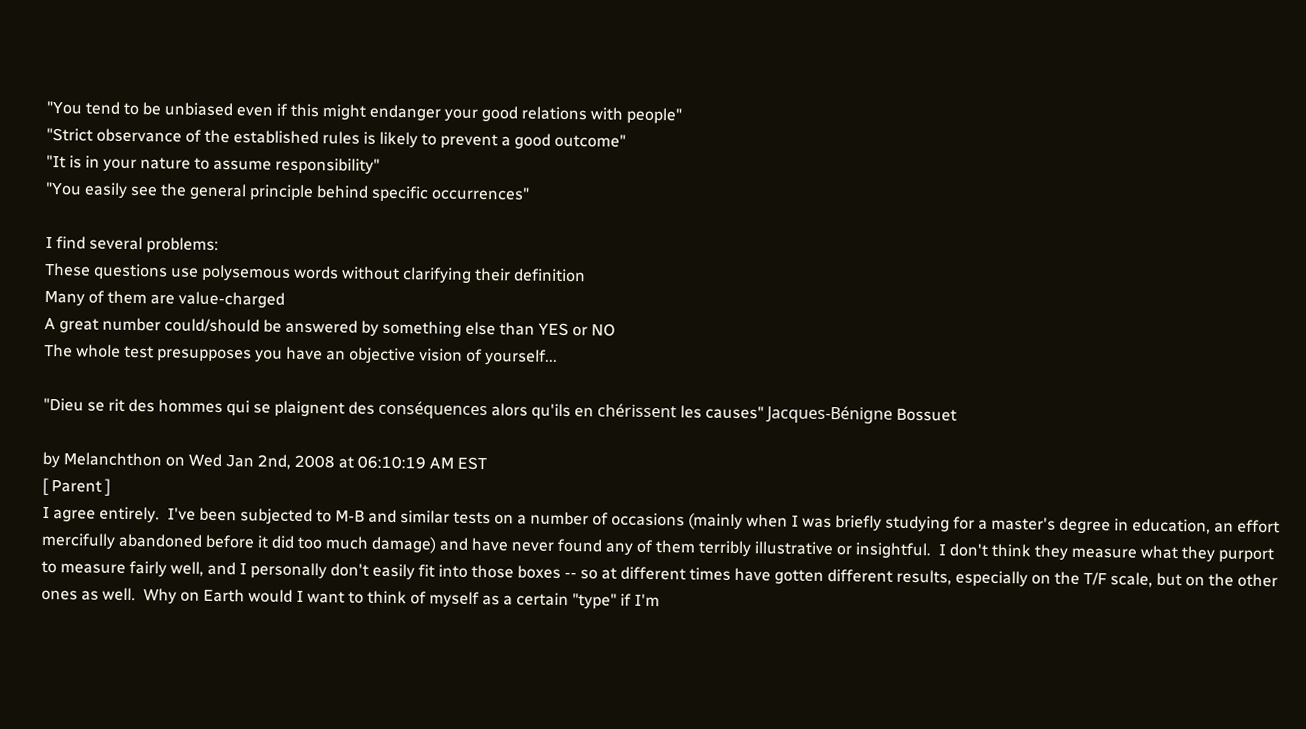"You tend to be unbiased even if this might endanger your good relations with people"
"Strict observance of the established rules is likely to prevent a good outcome"
"It is in your nature to assume responsibility"
"You easily see the general principle behind specific occurrences"

I find several problems:
These questions use polysemous words without clarifying their definition
Many of them are value-charged
A great number could/should be answered by something else than YES or NO
The whole test presupposes you have an objective vision of yourself...

"Dieu se rit des hommes qui se plaignent des conséquences alors qu'ils en chérissent les causes" Jacques-Bénigne Bossuet

by Melanchthon on Wed Jan 2nd, 2008 at 06:10:19 AM EST
[ Parent ]
I agree entirely.  I've been subjected to M-B and similar tests on a number of occasions (mainly when I was briefly studying for a master's degree in education, an effort mercifully abandoned before it did too much damage) and have never found any of them terribly illustrative or insightful.  I don't think they measure what they purport to measure fairly well, and I personally don't easily fit into those boxes -- so at different times have gotten different results, especially on the T/F scale, but on the other ones as well.  Why on Earth would I want to think of myself as a certain "type" if I'm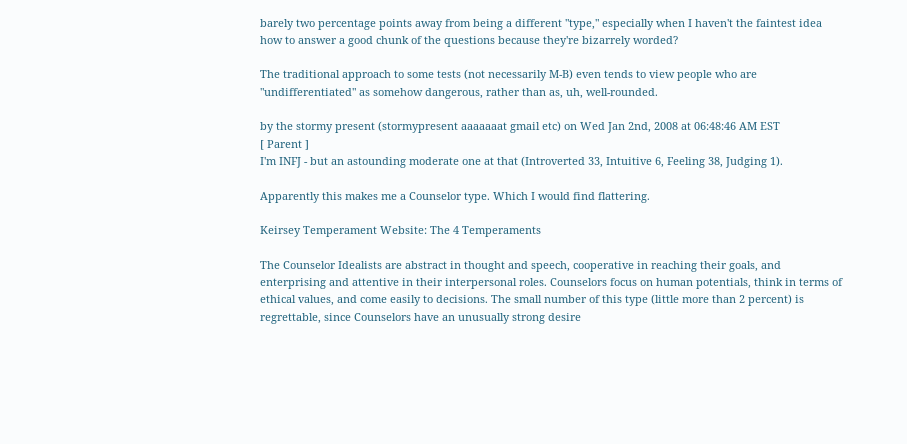barely two percentage points away from being a different "type," especially when I haven't the faintest idea how to answer a good chunk of the questions because they're bizarrely worded?

The traditional approach to some tests (not necessarily M-B) even tends to view people who are "undifferentiated" as somehow dangerous, rather than as, uh, well-rounded.

by the stormy present (stormypresent aaaaaaat gmail etc) on Wed Jan 2nd, 2008 at 06:48:46 AM EST
[ Parent ]
I'm INFJ - but an astounding moderate one at that (Introverted 33, Intuitive 6, Feeling 38, Judging 1).

Apparently this makes me a Counselor type. Which I would find flattering.

Keirsey Temperament Website: The 4 Temperaments

The Counselor Idealists are abstract in thought and speech, cooperative in reaching their goals, and enterprising and attentive in their interpersonal roles. Counselors focus on human potentials, think in terms of ethical values, and come easily to decisions. The small number of this type (little more than 2 percent) is regrettable, since Counselors have an unusually strong desire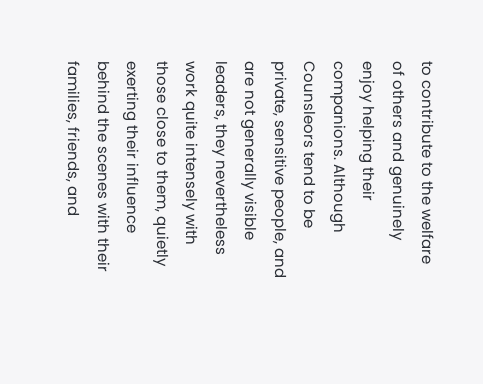to contribute to the welfare of others and genuinely enjoy helping their companions. Although Counsleors tend to be private, sensitive people, and are not generally visible leaders, they nevertheless work quite intensely with those close to them, quietly exerting their influence behind the scenes with their families, friends, and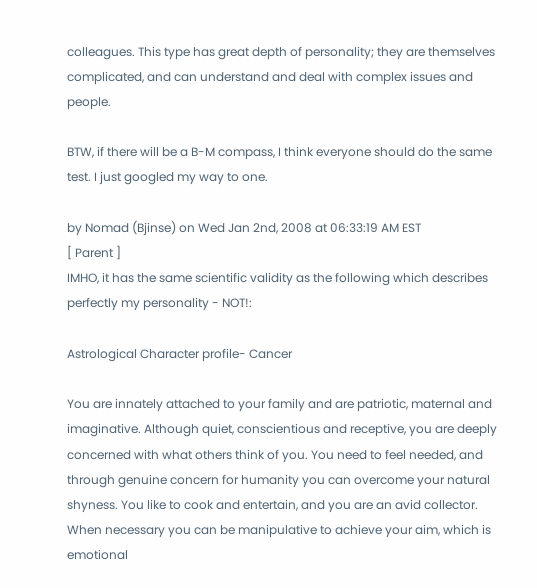colleagues. This type has great depth of personality; they are themselves complicated, and can understand and deal with complex issues and people.

BTW, if there will be a B-M compass, I think everyone should do the same test. I just googled my way to one.

by Nomad (Bjinse) on Wed Jan 2nd, 2008 at 06:33:19 AM EST
[ Parent ]
IMHO, it has the same scientific validity as the following which describes perfectly my personality - NOT!:

Astrological Character profile- Cancer

You are innately attached to your family and are patriotic, maternal and imaginative. Although quiet, conscientious and receptive, you are deeply concerned with what others think of you. You need to feel needed, and through genuine concern for humanity you can overcome your natural shyness. You like to cook and entertain, and you are an avid collector. When necessary you can be manipulative to achieve your aim, which is emotional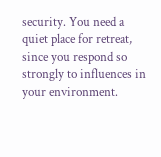security. You need a quiet place for retreat, since you respond so strongly to influences in your environment.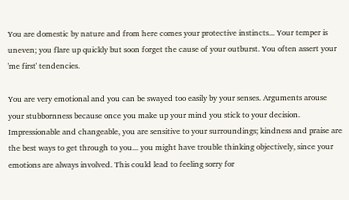You are domestic by nature and from here comes your protective instincts... Your temper is uneven; you flare up quickly but soon forget the cause of your outburst. You often assert your 'me first' tendencies.

You are very emotional and you can be swayed too easily by your senses. Arguments arouse your stubbornness because once you make up your mind you stick to your decision. Impressionable and changeable, you are sensitive to your surroundings; kindness and praise are the best ways to get through to you... you might have trouble thinking objectively, since your emotions are always involved. This could lead to feeling sorry for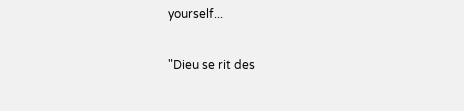yourself...

"Dieu se rit des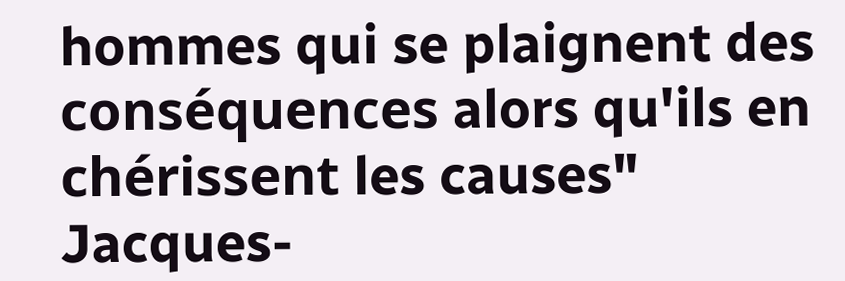hommes qui se plaignent des conséquences alors qu'ils en chérissent les causes" Jacques-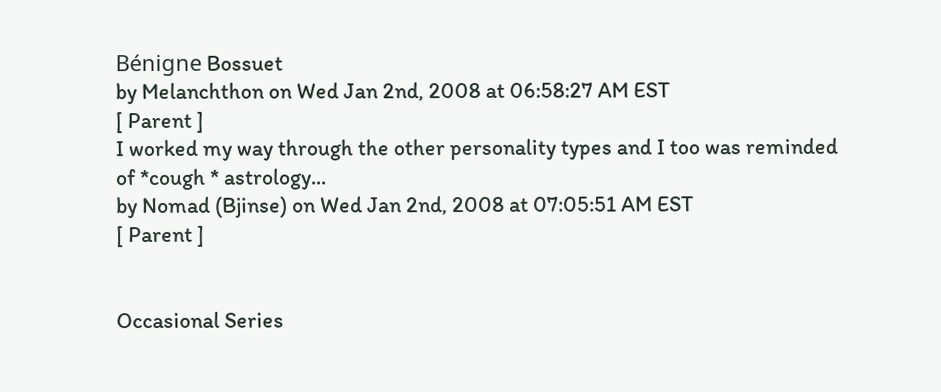Bénigne Bossuet
by Melanchthon on Wed Jan 2nd, 2008 at 06:58:27 AM EST
[ Parent ]
I worked my way through the other personality types and I too was reminded of *cough * astrology...
by Nomad (Bjinse) on Wed Jan 2nd, 2008 at 07:05:51 AM EST
[ Parent ]


Occasional Series